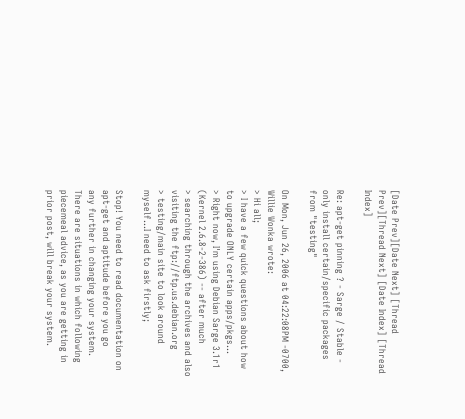[Date Prev][Date Next] [Thread Prev][Thread Next] [Date Index] [Thread Index]

Re: apt-get pinning ? - Sarge / Stable - only install certain/specific packages from "testing"

On Mon, Jun 26, 2006 at 04:22:08PM -0700, Willie Wonka wrote:
> Hi all;
> I have a few quick questions about how to upgrade ONLY certain apps/pkgs...
> Right now, I'm using Debian Sarge 3.1r1 (Kernel 2.6.8-2-386) -- after much
> searching through the archives and also visiting the ftp://ftp.us.debian.org
> testing/main site to look around myself...I need to ask firstly;

Stop! You need to read documentation on apt-get and aptitude before you go
any further in changing your system. There are situations in which following
piecemeal advice, as you are getting in prior post, will break your system.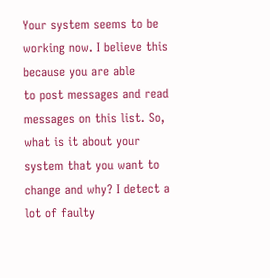Your system seems to be working now. I believe this because you are able
to post messages and read messages on this list. So, what is it about your
system that you want to change and why? I detect a lot of faulty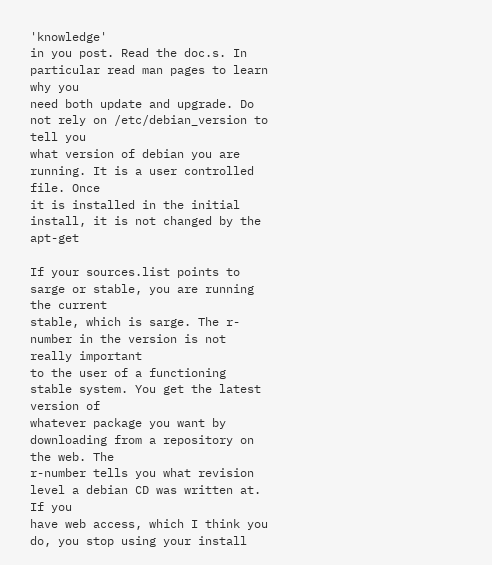'knowledge'
in you post. Read the doc.s. In particular read man pages to learn why you
need both update and upgrade. Do not rely on /etc/debian_version to tell you
what version of debian you are running. It is a user controlled file. Once
it is installed in the initial install, it is not changed by the apt-get

If your sources.list points to sarge or stable, you are running the current
stable, which is sarge. The r-number in the version is not really important
to the user of a functioning stable system. You get the latest version of
whatever package you want by downloading from a repository on the web. The
r-number tells you what revision level a debian CD was written at. If you
have web access, which I think you do, you stop using your install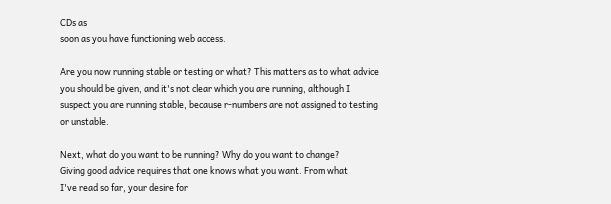CDs as
soon as you have functioning web access.

Are you now running stable or testing or what? This matters as to what advice
you should be given, and it's not clear which you are running, although I
suspect you are running stable, because r-numbers are not assigned to testing
or unstable.

Next, what do you want to be running? Why do you want to change?
Giving good advice requires that one knows what you want. From what
I've read so far, your desire for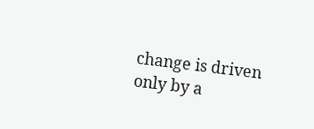change is driven only by a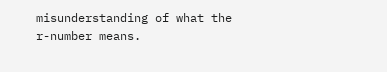misunderstanding of what the r-number means.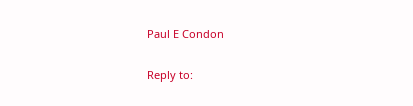Paul E Condon

Reply to: